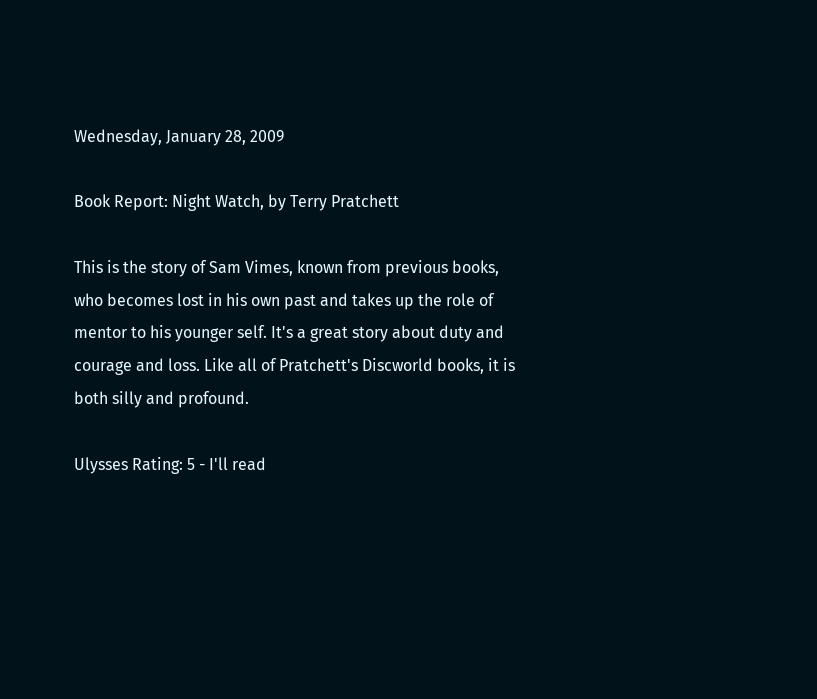Wednesday, January 28, 2009

Book Report: Night Watch, by Terry Pratchett

This is the story of Sam Vimes, known from previous books, who becomes lost in his own past and takes up the role of mentor to his younger self. It's a great story about duty and courage and loss. Like all of Pratchett's Discworld books, it is both silly and profound.

Ulysses Rating: 5 - I'll read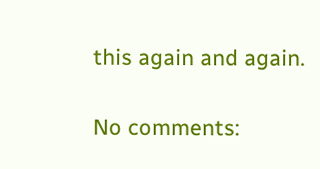this again and again.

No comments: